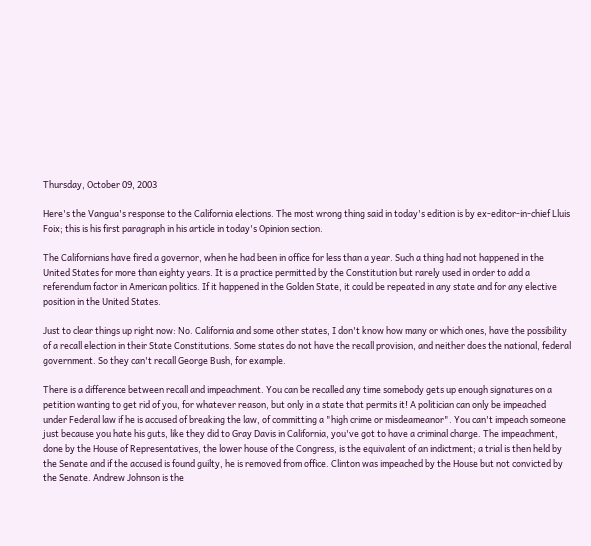Thursday, October 09, 2003

Here's the Vangua's response to the California elections. The most wrong thing said in today's edition is by ex-editor-in-chief Lluis Foix; this is his first paragraph in his article in today's Opinion section.

The Californians have fired a governor, when he had been in office for less than a year. Such a thing had not happened in the United States for more than eighty years. It is a practice permitted by the Constitution but rarely used in order to add a referendum factor in American politics. If it happened in the Golden State, it could be repeated in any state and for any elective position in the United States.

Just to clear things up right now: No. California and some other states, I don't know how many or which ones, have the possibility of a recall election in their State Constitutions. Some states do not have the recall provision, and neither does the national, federal government. So they can't recall George Bush, for example.

There is a difference between recall and impeachment. You can be recalled any time somebody gets up enough signatures on a petition wanting to get rid of you, for whatever reason, but only in a state that permits it! A politician can only be impeached under Federal law if he is accused of breaking the law, of committing a "high crime or misdeameanor". You can't impeach someone just because you hate his guts, like they did to Gray Davis in California, you've got to have a criminal charge. The impeachment, done by the House of Representatives, the lower house of the Congress, is the equivalent of an indictment; a trial is then held by the Senate and if the accused is found guilty, he is removed from office. Clinton was impeached by the House but not convicted by the Senate. Andrew Johnson is the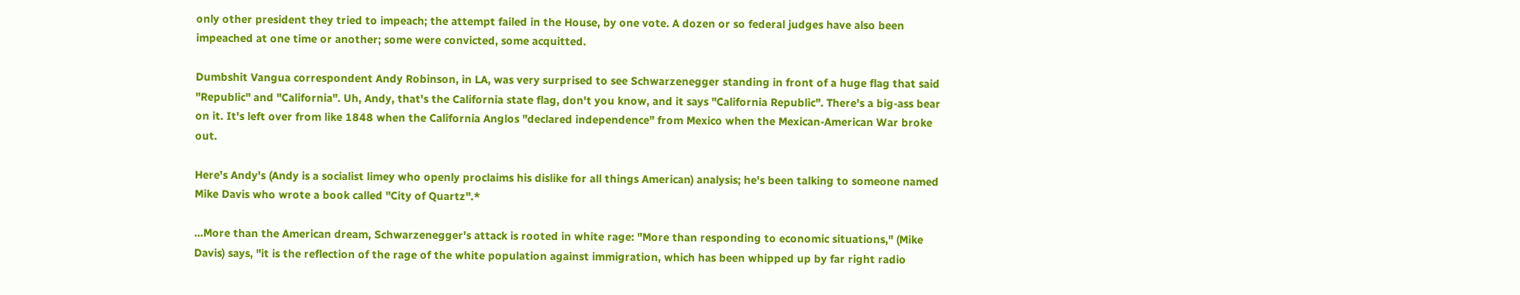only other president they tried to impeach; the attempt failed in the House, by one vote. A dozen or so federal judges have also been impeached at one time or another; some were convicted, some acquitted.

Dumbshit Vangua correspondent Andy Robinson, in LA, was very surprised to see Schwarzenegger standing in front of a huge flag that said "Republic" and "California". Uh, Andy, that's the California state flag, don't you know, and it says "California Republic". There's a big-ass bear on it. It's left over from like 1848 when the California Anglos "declared independence" from Mexico when the Mexican-American War broke out.

Here's Andy's (Andy is a socialist limey who openly proclaims his dislike for all things American) analysis; he's been talking to someone named Mike Davis who wrote a book called "City of Quartz".*

...More than the American dream, Schwarzenegger's attack is rooted in white rage: "More than responding to economic situations," (Mike Davis) says, "it is the reflection of the rage of the white population against immigration, which has been whipped up by far right radio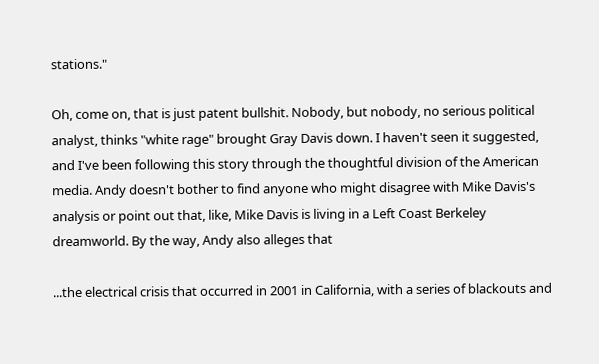stations."

Oh, come on, that is just patent bullshit. Nobody, but nobody, no serious political analyst, thinks "white rage" brought Gray Davis down. I haven't seen it suggested, and I've been following this story through the thoughtful division of the American media. Andy doesn't bother to find anyone who might disagree with Mike Davis's analysis or point out that, like, Mike Davis is living in a Left Coast Berkeley dreamworld. By the way, Andy also alleges that

...the electrical crisis that occurred in 2001 in California, with a series of blackouts and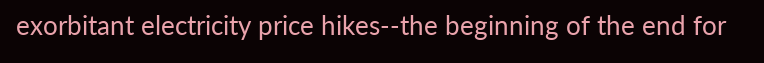exorbitant electricity price hikes--the beginning of the end for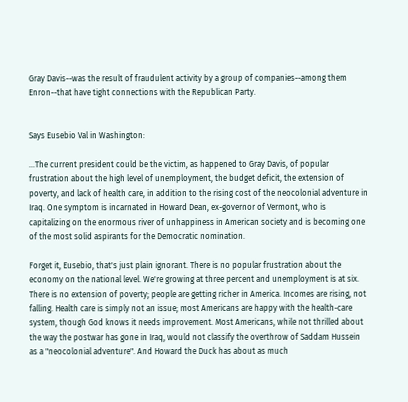Gray Davis--was the result of fraudulent activity by a group of companies--among them Enron--that have tight connections with the Republican Party.


Says Eusebio Val in Washington:

...The current president could be the victim, as happened to Gray Davis, of popular frustration about the high level of unemployment, the budget deficit, the extension of poverty, and lack of health care, in addition to the rising cost of the neocolonial adventure in Iraq. One symptom is incarnated in Howard Dean, ex-governor of Vermont, who is capitalizing on the enormous river of unhappiness in American society and is becoming one of the most solid aspirants for the Democratic nomination.

Forget it, Eusebio, that's just plain ignorant. There is no popular frustration about the economy on the national level. We're growing at three percent and unemployment is at six. There is no extension of poverty; people are getting richer in America. Incomes are rising, not falling. Health care is simply not an issue; most Americans are happy with the health-care system, though God knows it needs improvement. Most Americans, while not thrilled about the way the postwar has gone in Iraq, would not classify the overthrow of Saddam Hussein as a "neocolonial adventure". And Howard the Duck has about as much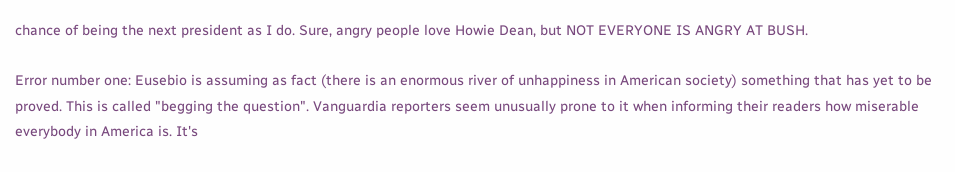chance of being the next president as I do. Sure, angry people love Howie Dean, but NOT EVERYONE IS ANGRY AT BUSH.

Error number one: Eusebio is assuming as fact (there is an enormous river of unhappiness in American society) something that has yet to be proved. This is called "begging the question". Vanguardia reporters seem unusually prone to it when informing their readers how miserable everybody in America is. It's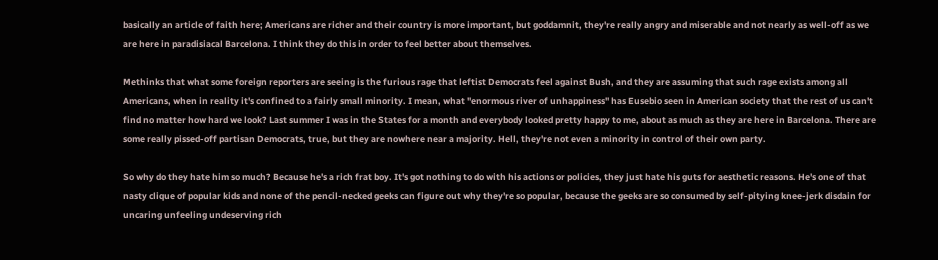basically an article of faith here; Americans are richer and their country is more important, but goddamnit, they're really angry and miserable and not nearly as well-off as we are here in paradisiacal Barcelona. I think they do this in order to feel better about themselves.

Methinks that what some foreign reporters are seeing is the furious rage that leftist Democrats feel against Bush, and they are assuming that such rage exists among all Americans, when in reality it's confined to a fairly small minority. I mean, what "enormous river of unhappiness" has Eusebio seen in American society that the rest of us can't find no matter how hard we look? Last summer I was in the States for a month and everybody looked pretty happy to me, about as much as they are here in Barcelona. There are some really pissed-off partisan Democrats, true, but they are nowhere near a majority. Hell, they're not even a minority in control of their own party.

So why do they hate him so much? Because he's a rich frat boy. It's got nothing to do with his actions or policies, they just hate his guts for aesthetic reasons. He's one of that nasty clique of popular kids and none of the pencil-necked geeks can figure out why they're so popular, because the geeks are so consumed by self-pitying knee-jerk disdain for uncaring unfeeling undeserving rich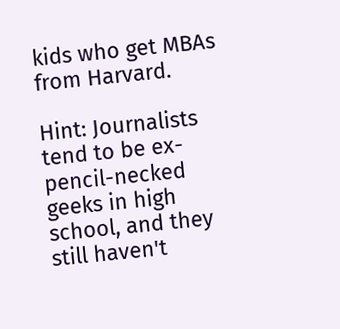kids who get MBAs from Harvard.

Hint: Journalists tend to be ex-pencil-necked geeks in high school, and they still haven't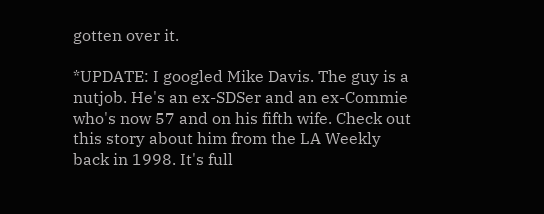gotten over it.

*UPDATE: I googled Mike Davis. The guy is a nutjob. He's an ex-SDSer and an ex-Commie who's now 57 and on his fifth wife. Check out this story about him from the LA Weekly back in 1998. It's full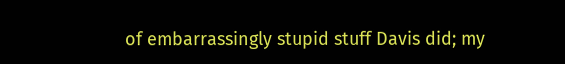of embarrassingly stupid stuff Davis did; my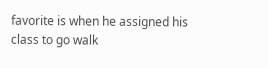favorite is when he assigned his class to go walk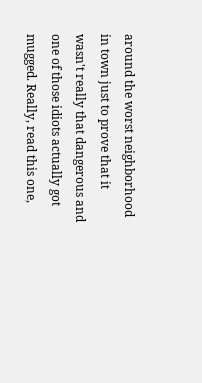around the worst neighborhood in town just to prove that it wasn't really that dangerous and one of those idiots actually got mugged. Really, read this one,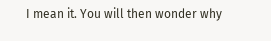I mean it. You will then wonder why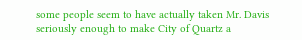some people seem to have actually taken Mr. Davis seriously enough to make City of Quartz a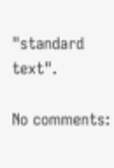"standard text".

No comments: